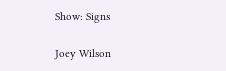Show: Signs

Joey Wilson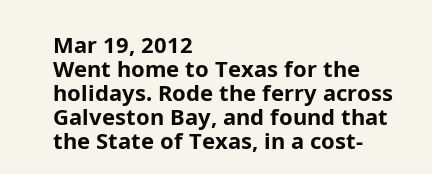Mar 19, 2012
Went home to Texas for the holidays. Rode the ferry across Galveston Bay, and found that the State of Texas, in a cost-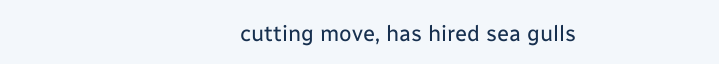cutting move, has hired sea gulls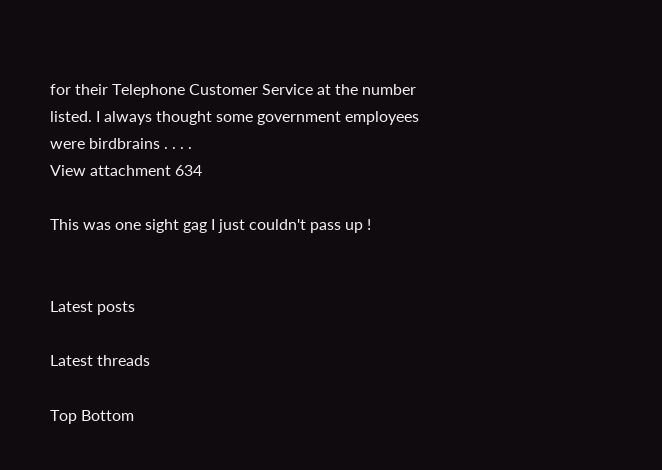for their Telephone Customer Service at the number listed. I always thought some government employees were birdbrains . . . .
View attachment 634

This was one sight gag I just couldn't pass up !


Latest posts

Latest threads

Top Bottom